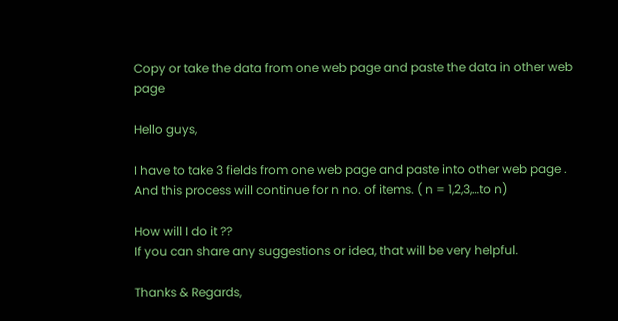Copy or take the data from one web page and paste the data in other web page

Hello guys,

I have to take 3 fields from one web page and paste into other web page . And this process will continue for n no. of items. ( n = 1,2,3,…to n)

How will I do it ??
If you can share any suggestions or idea, that will be very helpful.

Thanks & Regards,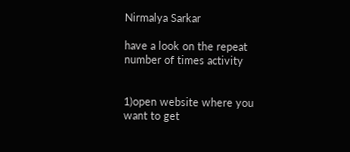Nirmalya Sarkar

have a look on the repeat number of times activity


1)open website where you want to get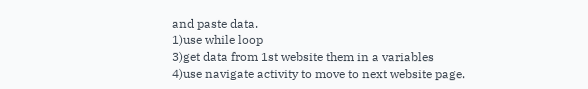and paste data.
1)use while loop
3)get data from 1st website them in a variables
4)use navigate activity to move to next website page.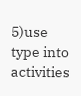5)use type into activities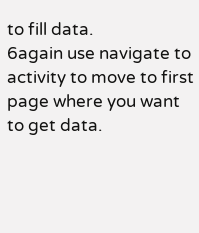to fill data.
6again use navigate to activity to move to first page where you want to get data.